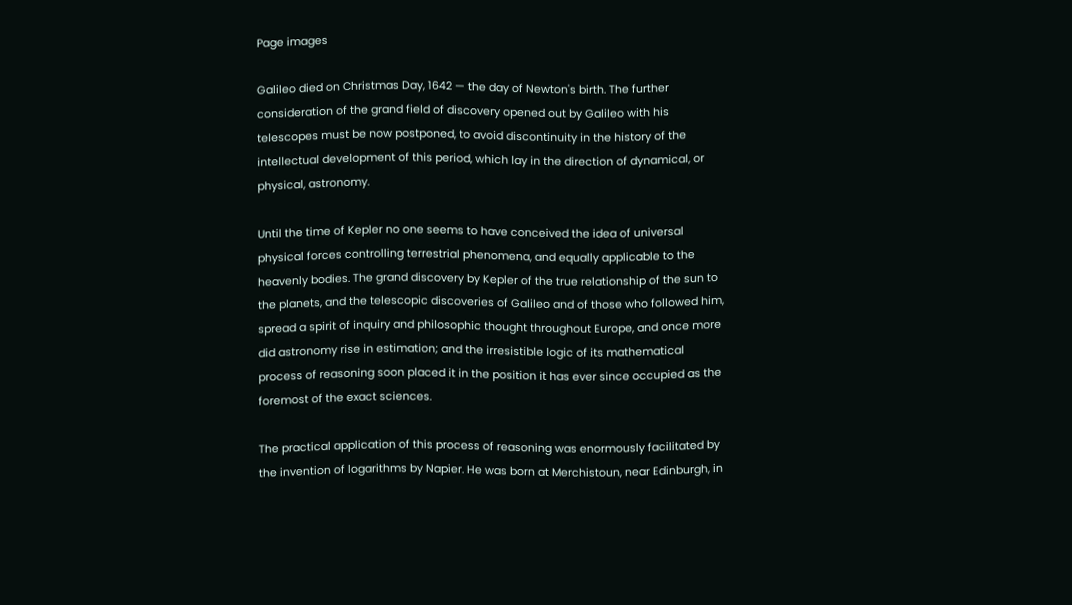Page images

Galileo died on Christmas Day, 1642 — the day of Newton's birth. The further consideration of the grand field of discovery opened out by Galileo with his telescopes must be now postponed, to avoid discontinuity in the history of the intellectual development of this period, which lay in the direction of dynamical, or physical, astronomy.

Until the time of Kepler no one seems to have conceived the idea of universal physical forces controlling terrestrial phenomena, and equally applicable to the heavenly bodies. The grand discovery by Kepler of the true relationship of the sun to the planets, and the telescopic discoveries of Galileo and of those who followed him, spread a spirit of inquiry and philosophic thought throughout Europe, and once more did astronomy rise in estimation; and the irresistible logic of its mathematical process of reasoning soon placed it in the position it has ever since occupied as the foremost of the exact sciences.

The practical application of this process of reasoning was enormously facilitated by the invention of logarithms by Napier. He was born at Merchistoun, near Edinburgh, in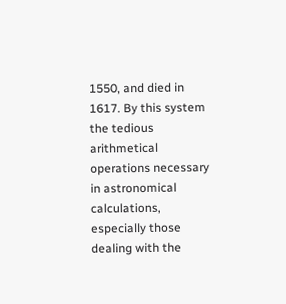1550, and died in 1617. By this system the tedious arithmetical operations necessary in astronomical calculations, especially those dealing with the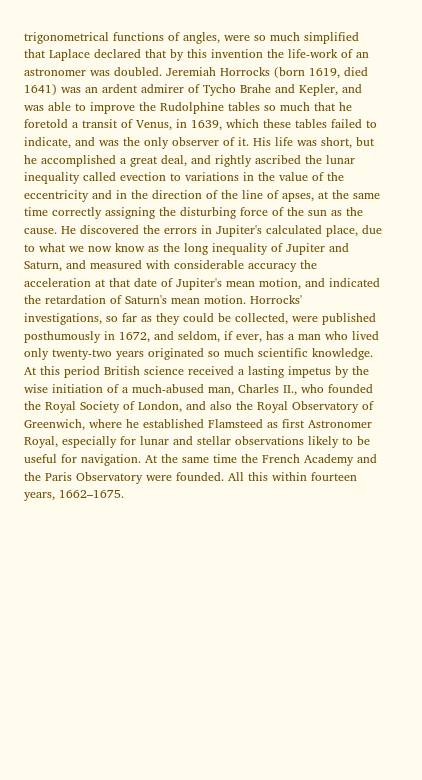trigonometrical functions of angles, were so much simplified that Laplace declared that by this invention the life-work of an astronomer was doubled. Jeremiah Horrocks (born 1619, died 1641) was an ardent admirer of Tycho Brahe and Kepler, and was able to improve the Rudolphine tables so much that he foretold a transit of Venus, in 1639, which these tables failed to indicate, and was the only observer of it. His life was short, but he accomplished a great deal, and rightly ascribed the lunar inequality called evection to variations in the value of the eccentricity and in the direction of the line of apses, at the same time correctly assigning the disturbing force of the sun as the cause. He discovered the errors in Jupiter's calculated place, due to what we now know as the long inequality of Jupiter and Saturn, and measured with considerable accuracy the acceleration at that date of Jupiter's mean motion, and indicated the retardation of Saturn's mean motion. Horrocks' investigations, so far as they could be collected, were published posthumously in 1672, and seldom, if ever, has a man who lived only twenty-two years originated so much scientific knowledge. At this period British science received a lasting impetus by the wise initiation of a much-abused man, Charles II., who founded the Royal Society of London, and also the Royal Observatory of Greenwich, where he established Flamsteed as first Astronomer Royal, especially for lunar and stellar observations likely to be useful for navigation. At the same time the French Academy and the Paris Observatory were founded. All this within fourteen years, 1662–1675.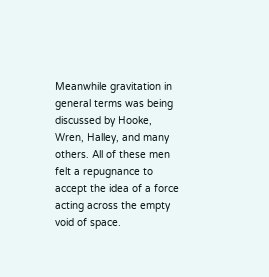Meanwhile gravitation in general terms was being discussed by Hooke, Wren, Halley, and many others. All of these men felt a repugnance to accept the idea of a force acting across the empty void of space.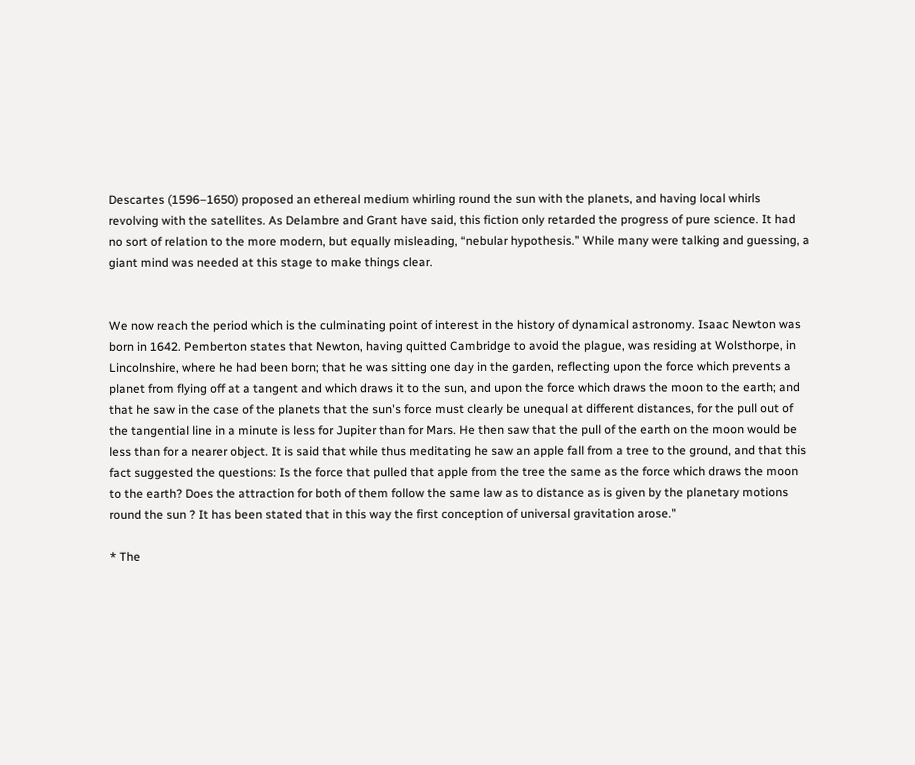Descartes (1596–1650) proposed an ethereal medium whirling round the sun with the planets, and having local whirls revolving with the satellites. As Delambre and Grant have said, this fiction only retarded the progress of pure science. It had no sort of relation to the more modern, but equally misleading, “nebular hypothesis.” While many were talking and guessing, a giant mind was needed at this stage to make things clear.


We now reach the period which is the culminating point of interest in the history of dynamical astronomy. Isaac Newton was born in 1642. Pemberton states that Newton, having quitted Cambridge to avoid the plague, was residing at Wolsthorpe, in Lincolnshire, where he had been born; that he was sitting one day in the garden, reflecting upon the force which prevents a planet from flying off at a tangent and which draws it to the sun, and upon the force which draws the moon to the earth; and that he saw in the case of the planets that the sun's force must clearly be unequal at different distances, for the pull out of the tangential line in a minute is less for Jupiter than for Mars. He then saw that the pull of the earth on the moon would be less than for a nearer object. It is said that while thus meditating he saw an apple fall from a tree to the ground, and that this fact suggested the questions: Is the force that pulled that apple from the tree the same as the force which draws the moon to the earth? Does the attraction for both of them follow the same law as to distance as is given by the planetary motions round the sun ? It has been stated that in this way the first conception of universal gravitation arose."

* The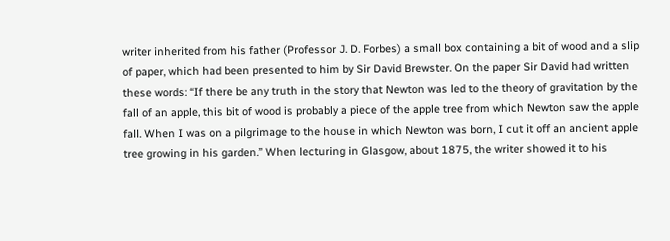writer inherited from his father (Professor J. D. Forbes) a small box containing a bit of wood and a slip of paper, which had been presented to him by Sir David Brewster. On the paper Sir David had written these words: “If there be any truth in the story that Newton was led to the theory of gravitation by the fall of an apple, this bit of wood is probably a piece of the apple tree from which Newton saw the apple fall. When I was on a pilgrimage to the house in which Newton was born, I cut it off an ancient apple tree growing in his garden.” When lecturing in Glasgow, about 1875, the writer showed it to his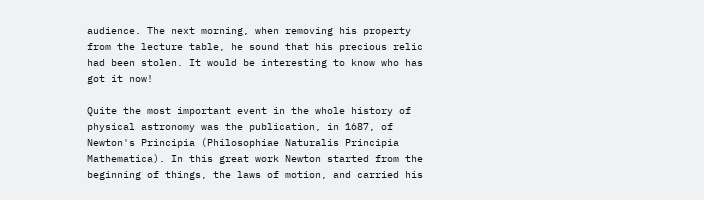audience. The next morning, when removing his property from the lecture table, he sound that his precious relic had been stolen. It would be interesting to know who has got it now!

Quite the most important event in the whole history of physical astronomy was the publication, in 1687, of Newton's Principia (Philosophiae Naturalis Principia Mathematica). In this great work Newton started from the beginning of things, the laws of motion, and carried his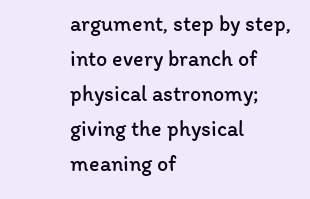argument, step by step, into every branch of physical astronomy; giving the physical meaning of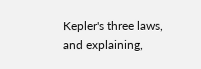Kepler's three laws, and explaining,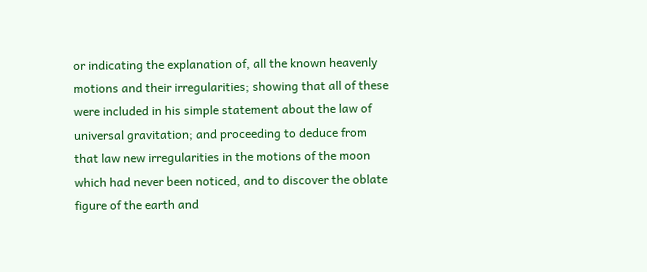or indicating the explanation of, all the known heavenly motions and their irregularities; showing that all of these were included in his simple statement about the law of universal gravitation; and proceeding to deduce from that law new irregularities in the motions of the moon which had never been noticed, and to discover the oblate figure of the earth and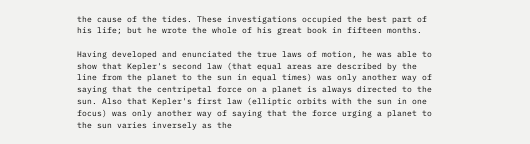the cause of the tides. These investigations occupied the best part of his life; but he wrote the whole of his great book in fifteen months.

Having developed and enunciated the true laws of motion, he was able to show that Kepler's second law (that equal areas are described by the line from the planet to the sun in equal times) was only another way of saying that the centripetal force on a planet is always directed to the sun. Also that Kepler's first law (elliptic orbits with the sun in one focus) was only another way of saying that the force urging a planet to the sun varies inversely as the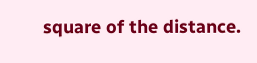square of the distance.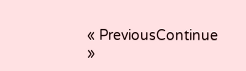« PreviousContinue »